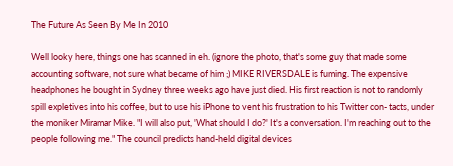The Future As Seen By Me In 2010

Well looky here, things one has scanned in eh. (ignore the photo, that's some guy that made some accounting software, not sure what became of him ;) MIKE RIVERSDALE is fuming. The expensive headphones he bought in Sydney three weeks ago have just died. His first reaction is not to randomly spill expletives into his coffee, but to use his iPhone to vent his frustration to his Twitter con- tacts, under the moniker Miramar Mike. "I will also put, 'What should I do?' It's a conversation. I'm reaching out to the people following me." The council predicts hand-held digital devices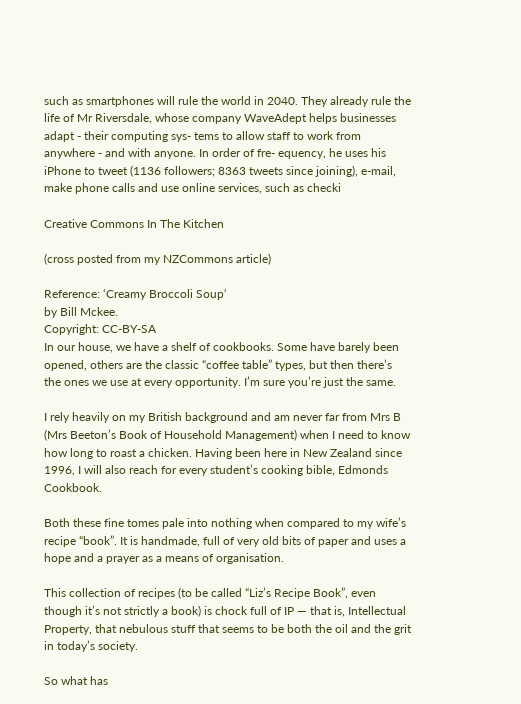such as smartphones will rule the world in 2040. They already rule the life of Mr Riversdale, whose company WaveAdept helps businesses adapt - their computing sys- tems to allow staff to work from anywhere - and with anyone. In order of fre- equency, he uses his iPhone to tweet (1136 followers; 8363 tweets since joining), e-mail, make phone calls and use online services, such as checki

Creative Commons In The Kitchen

(cross posted from my NZCommons article)

Reference: ‘Creamy Broccoli Soup‘
by Bill Mckee.
Copyright: CC-BY-SA
In our house, we have a shelf of cookbooks. Some have barely been opened, others are the classic “coffee table” types, but then there’s the ones we use at every opportunity. I’m sure you’re just the same.

I rely heavily on my British background and am never far from Mrs B (Mrs Beeton’s Book of Household Management) when I need to know how long to roast a chicken. Having been here in New Zealand since 1996, I will also reach for every student’s cooking bible, Edmonds Cookbook.

Both these fine tomes pale into nothing when compared to my wife’s recipe “book”. It is handmade, full of very old bits of paper and uses a hope and a prayer as a means of organisation.

This collection of recipes (to be called “Liz’s Recipe Book”, even though it’s not strictly a book) is chock full of IP — that is, Intellectual Property, that nebulous stuff that seems to be both the oil and the grit in today’s society.

So what has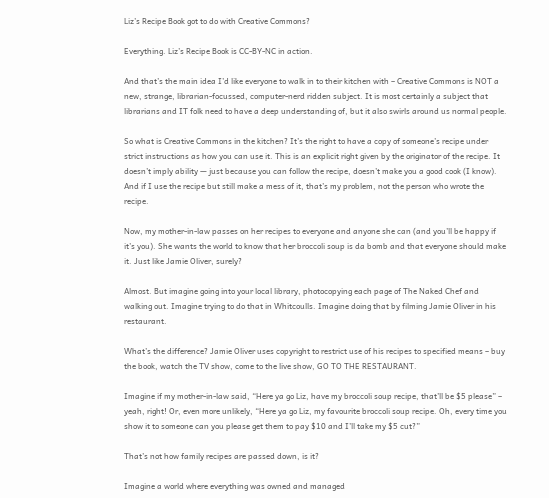Liz’s Recipe Book got to do with Creative Commons?

Everything. Liz’s Recipe Book is CC-BY-NC in action.

And that’s the main idea I’d like everyone to walk in to their kitchen with – Creative Commons is NOT a new, strange, librarian-focussed, computer-nerd ridden subject. It is most certainly a subject that librarians and IT folk need to have a deep understanding of, but it also swirls around us normal people.

So what is Creative Commons in the kitchen? It’s the right to have a copy of someone’s recipe under strict instructions as how you can use it. This is an explicit right given by the originator of the recipe. It doesn’t imply ability — just because you can follow the recipe, doesn’t make you a good cook (I know). And if I use the recipe but still make a mess of it, that’s my problem, not the person who wrote the recipe.

Now, my mother-in-law passes on her recipes to everyone and anyone she can (and you’ll be happy if it’s you). She wants the world to know that her broccoli soup is da bomb and that everyone should make it. Just like Jamie Oliver, surely?

Almost. But imagine going into your local library, photocopying each page of The Naked Chef and walking out. Imagine trying to do that in Whitcoulls. Imagine doing that by filming Jamie Oliver in his restaurant.

What’s the difference? Jamie Oliver uses copyright to restrict use of his recipes to specified means – buy the book, watch the TV show, come to the live show, GO TO THE RESTAURANT.

Imagine if my mother-in-law said, “Here ya go Liz, have my broccoli soup recipe, that’ll be $5 please” – yeah, right! Or, even more unlikely, “Here ya go Liz, my favourite broccoli soup recipe. Oh, every time you show it to someone can you please get them to pay $10 and I’ll take my $5 cut?”

That’s not how family recipes are passed down, is it?

Imagine a world where everything was owned and managed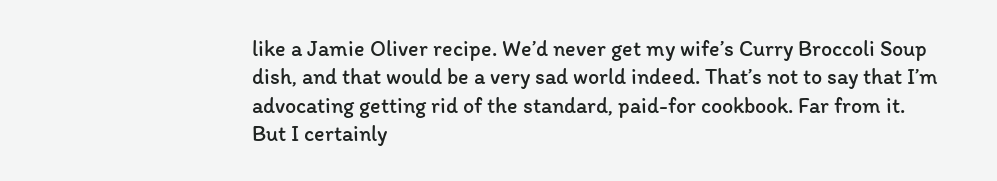like a Jamie Oliver recipe. We’d never get my wife’s Curry Broccoli Soup dish, and that would be a very sad world indeed. That’s not to say that I’m advocating getting rid of the standard, paid-for cookbook. Far from it. But I certainly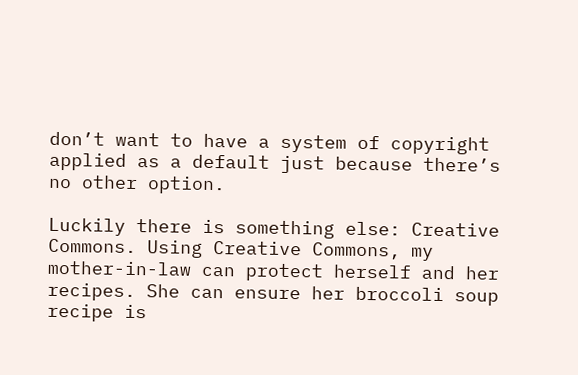don’t want to have a system of copyright applied as a default just because there’s no other option.

Luckily there is something else: Creative Commons. Using Creative Commons, my mother-in-law can protect herself and her recipes. She can ensure her broccoli soup recipe is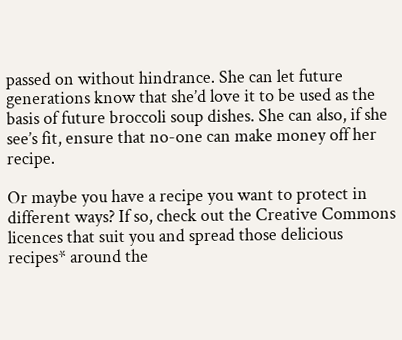passed on without hindrance. She can let future generations know that she’d love it to be used as the basis of future broccoli soup dishes. She can also, if she see’s fit, ensure that no-one can make money off her recipe.

Or maybe you have a recipe you want to protect in different ways? If so, check out the Creative Commons licences that suit you and spread those delicious recipes* around the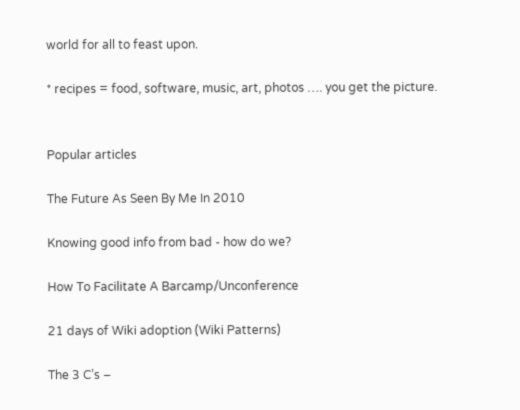world for all to feast upon.

* recipes = food, software, music, art, photos …. you get the picture.


Popular articles

The Future As Seen By Me In 2010

Knowing good info from bad - how do we?

How To Facilitate A Barcamp/Unconference

21 days of Wiki adoption (Wiki Patterns)

The 3 C’s –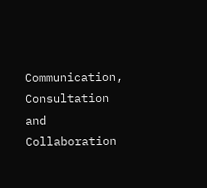Communication, Consultation and Collaboration